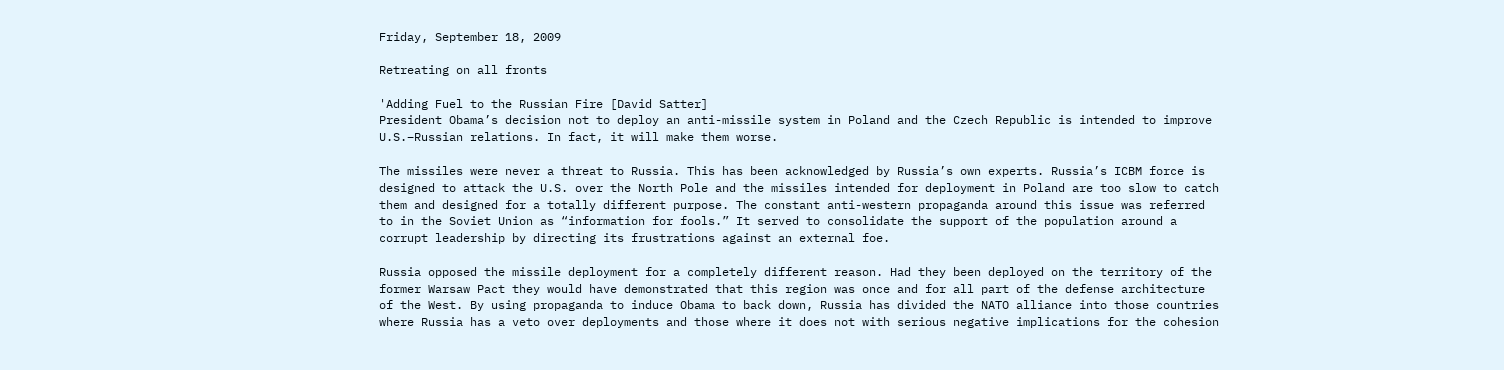Friday, September 18, 2009

Retreating on all fronts

'Adding Fuel to the Russian Fire [David Satter]
President Obama’s decision not to deploy an anti-missile system in Poland and the Czech Republic is intended to improve U.S.–Russian relations. In fact, it will make them worse.

The missiles were never a threat to Russia. This has been acknowledged by Russia’s own experts. Russia’s ICBM force is designed to attack the U.S. over the North Pole and the missiles intended for deployment in Poland are too slow to catch them and designed for a totally different purpose. The constant anti-western propaganda around this issue was referred to in the Soviet Union as “information for fools.” It served to consolidate the support of the population around a corrupt leadership by directing its frustrations against an external foe.

Russia opposed the missile deployment for a completely different reason. Had they been deployed on the territory of the former Warsaw Pact they would have demonstrated that this region was once and for all part of the defense architecture of the West. By using propaganda to induce Obama to back down, Russia has divided the NATO alliance into those countries where Russia has a veto over deployments and those where it does not with serious negative implications for the cohesion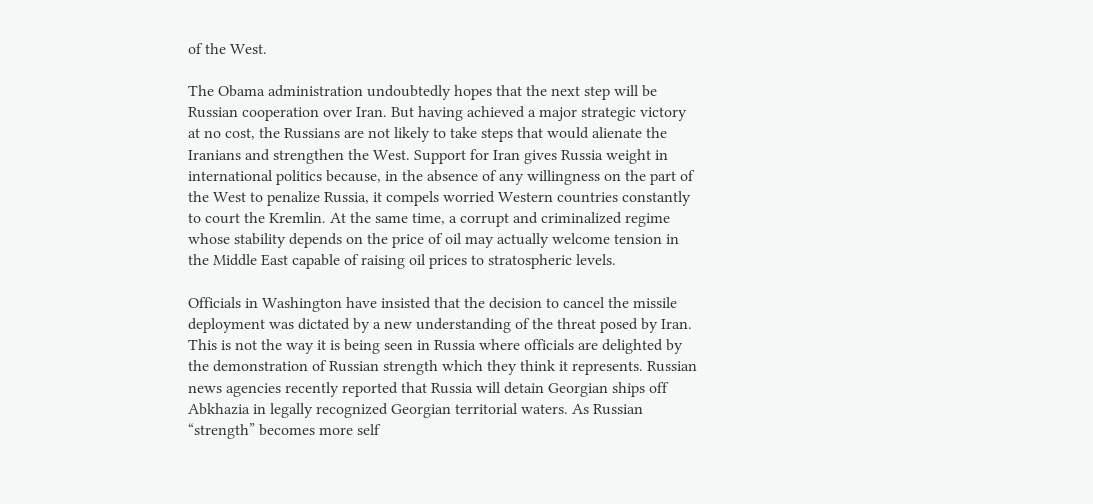of the West.

The Obama administration undoubtedly hopes that the next step will be Russian cooperation over Iran. But having achieved a major strategic victory at no cost, the Russians are not likely to take steps that would alienate the Iranians and strengthen the West. Support for Iran gives Russia weight in international politics because, in the absence of any willingness on the part of the West to penalize Russia, it compels worried Western countries constantly to court the Kremlin. At the same time, a corrupt and criminalized regime whose stability depends on the price of oil may actually welcome tension in the Middle East capable of raising oil prices to stratospheric levels.

Officials in Washington have insisted that the decision to cancel the missile deployment was dictated by a new understanding of the threat posed by Iran. This is not the way it is being seen in Russia where officials are delighted by the demonstration of Russian strength which they think it represents. Russian news agencies recently reported that Russia will detain Georgian ships off Abkhazia in legally recognized Georgian territorial waters. As Russian “strength” becomes more self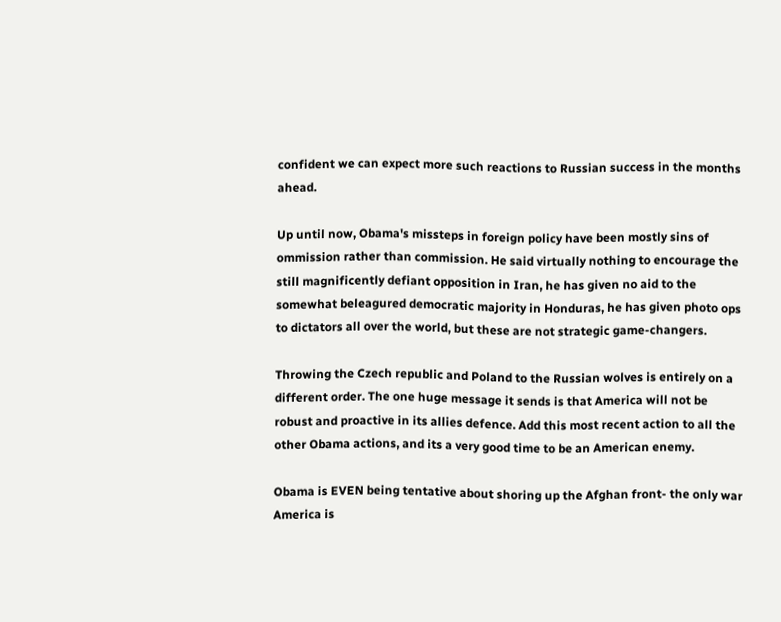confident we can expect more such reactions to Russian success in the months ahead.

Up until now, Obama's missteps in foreign policy have been mostly sins of ommission rather than commission. He said virtually nothing to encourage the still magnificently defiant opposition in Iran, he has given no aid to the somewhat beleagured democratic majority in Honduras, he has given photo ops to dictators all over the world, but these are not strategic game-changers.

Throwing the Czech republic and Poland to the Russian wolves is entirely on a different order. The one huge message it sends is that America will not be robust and proactive in its allies defence. Add this most recent action to all the other Obama actions, and its a very good time to be an American enemy.

Obama is EVEN being tentative about shoring up the Afghan front- the only war America is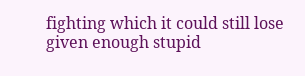fighting which it could still lose given enough stupid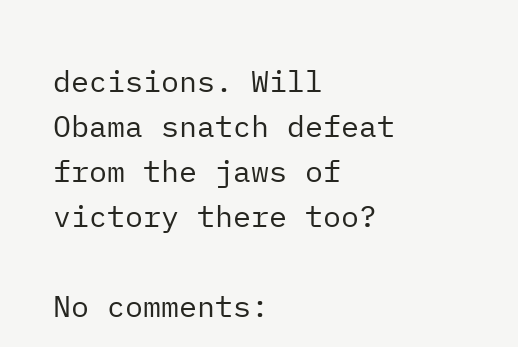decisions. Will Obama snatch defeat from the jaws of victory there too?

No comments: